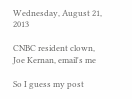Wednesday, August 21, 2013

CNBC resident clown, Joe Kernan, email's me

So I guess my post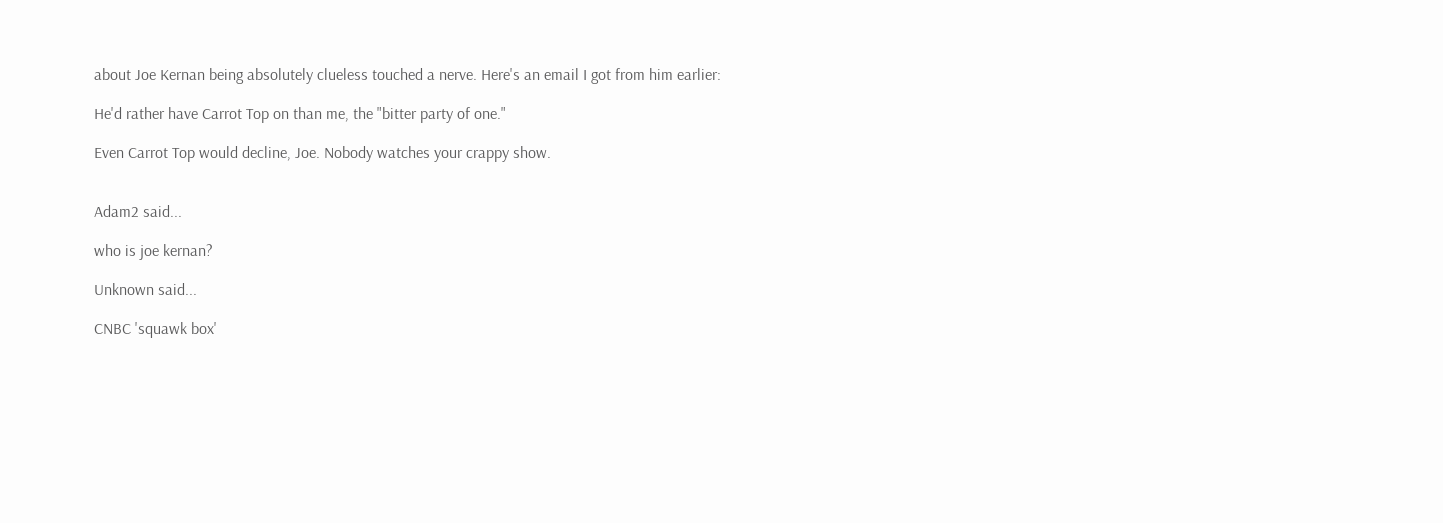about Joe Kernan being absolutely clueless touched a nerve. Here's an email I got from him earlier:

He'd rather have Carrot Top on than me, the "bitter party of one."

Even Carrot Top would decline, Joe. Nobody watches your crappy show.


Adam2 said...

who is joe kernan?

Unknown said...

CNBC 'squawk box'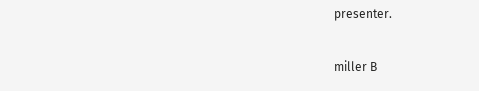presenter.

miller B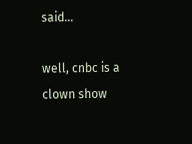said...

well, cnbc is a clown show